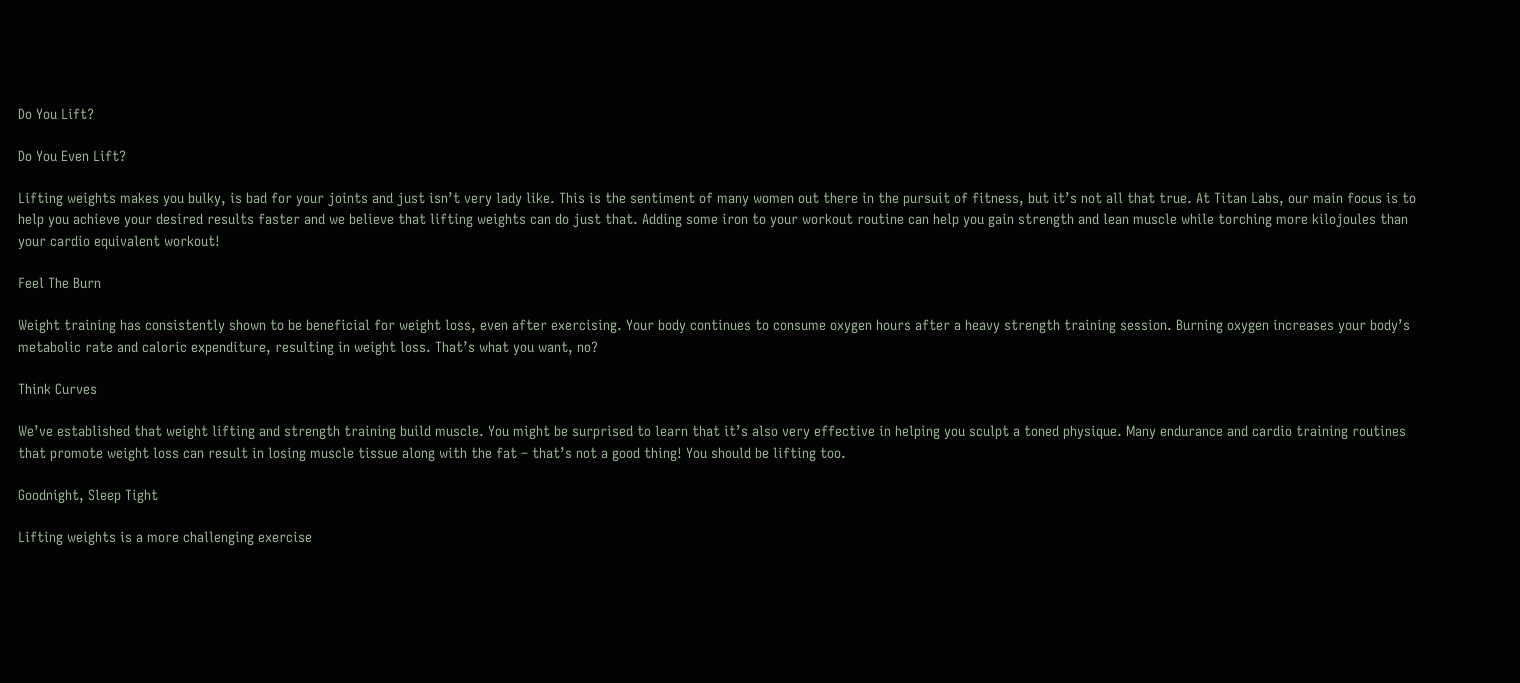Do You Lift?

Do You Even Lift?

Lifting weights makes you bulky, is bad for your joints and just isn’t very lady like. This is the sentiment of many women out there in the pursuit of fitness, but it’s not all that true. At Titan Labs, our main focus is to help you achieve your desired results faster and we believe that lifting weights can do just that. Adding some iron to your workout routine can help you gain strength and lean muscle while torching more kilojoules than your cardio equivalent workout!

Feel The Burn

Weight training has consistently shown to be beneficial for weight loss, even after exercising. Your body continues to consume oxygen hours after a heavy strength training session. Burning oxygen increases your body’s metabolic rate and caloric expenditure, resulting in weight loss. That’s what you want, no?

Think Curves

We’ve established that weight lifting and strength training build muscle. You might be surprised to learn that it’s also very effective in helping you sculpt a toned physique. Many endurance and cardio training routines that promote weight loss can result in losing muscle tissue along with the fat – that’s not a good thing! You should be lifting too.

Goodnight, Sleep Tight

Lifting weights is a more challenging exercise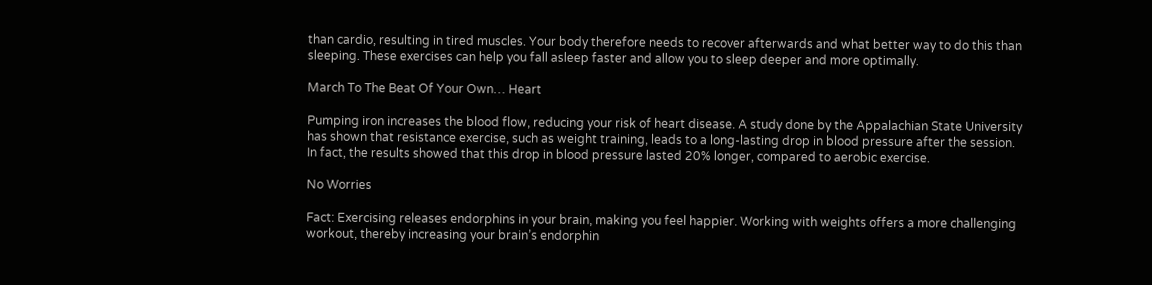than cardio, resulting in tired muscles. Your body therefore needs to recover afterwards and what better way to do this than sleeping. These exercises can help you fall asleep faster and allow you to sleep deeper and more optimally.

March To The Beat Of Your Own… Heart

Pumping iron increases the blood flow, reducing your risk of heart disease. A study done by the Appalachian State University has shown that resistance exercise, such as weight training, leads to a long-lasting drop in blood pressure after the session. In fact, the results showed that this drop in blood pressure lasted 20% longer, compared to aerobic exercise.

No Worries

Fact: Exercising releases endorphins in your brain, making you feel happier. Working with weights offers a more challenging workout, thereby increasing your brain’s endorphin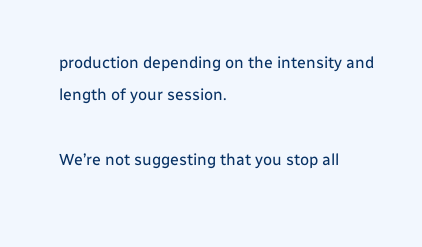production depending on the intensity and length of your session.

We’re not suggesting that you stop all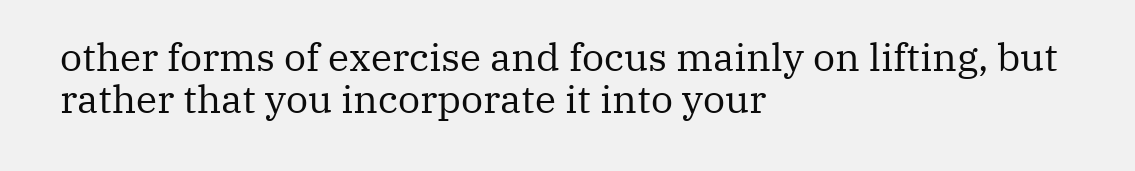other forms of exercise and focus mainly on lifting, but rather that you incorporate it into your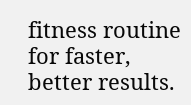fitness routine for faster, better results.